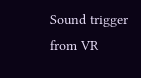Sound trigger from VR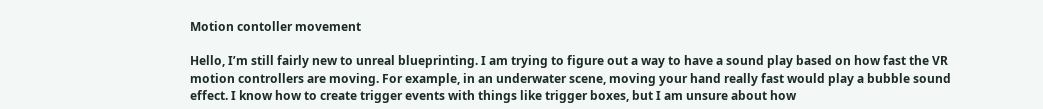Motion contoller movement

Hello, I’m still fairly new to unreal blueprinting. I am trying to figure out a way to have a sound play based on how fast the VR motion controllers are moving. For example, in an underwater scene, moving your hand really fast would play a bubble sound effect. I know how to create trigger events with things like trigger boxes, but I am unsure about how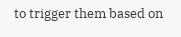to trigger them based on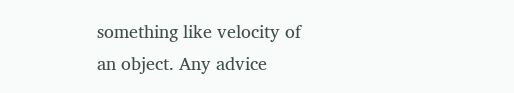something like velocity of an object. Any advice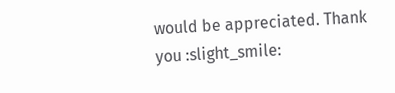would be appreciated. Thank you :slight_smile: